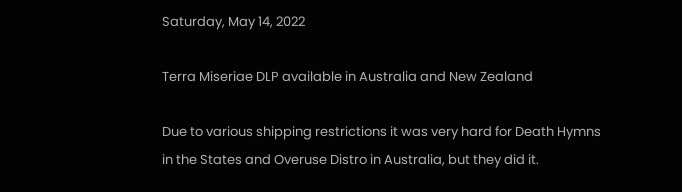Saturday, May 14, 2022

Terra Miseriae DLP available in Australia and New Zealand

Due to various shipping restrictions it was very hard for Death Hymns in the States and Overuse Distro in Australia, but they did it.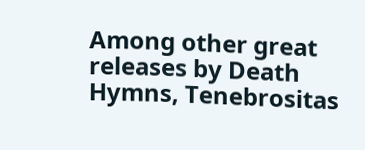Among other great releases by Death Hymns, Tenebrositas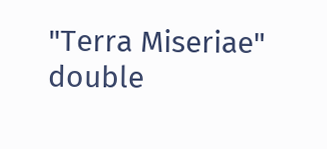"Terra Miseriae" double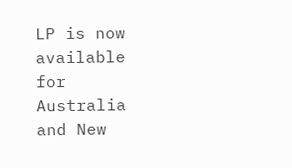LP is now available for Australia and New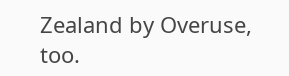Zealand by Overuse, too.